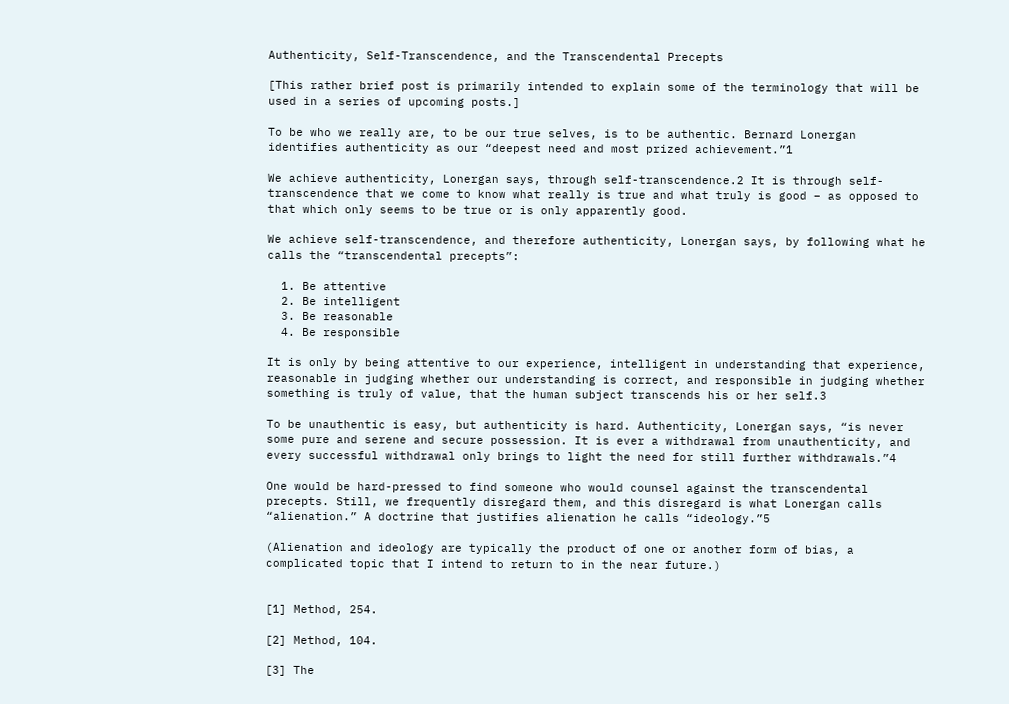Authenticity, Self-Transcendence, and the Transcendental Precepts

[This rather brief post is primarily intended to explain some of the terminology that will be used in a series of upcoming posts.]

To be who we really are, to be our true selves, is to be authentic. Bernard Lonergan identifies authenticity as our “deepest need and most prized achievement.”1

We achieve authenticity, Lonergan says, through self-transcendence.2 It is through self-transcendence that we come to know what really is true and what truly is good – as opposed to that which only seems to be true or is only apparently good.

We achieve self-transcendence, and therefore authenticity, Lonergan says, by following what he calls the “transcendental precepts”:

  1. Be attentive
  2. Be intelligent
  3. Be reasonable
  4. Be responsible

It is only by being attentive to our experience, intelligent in understanding that experience, reasonable in judging whether our understanding is correct, and responsible in judging whether something is truly of value, that the human subject transcends his or her self.3

To be unauthentic is easy, but authenticity is hard. Authenticity, Lonergan says, “is never some pure and serene and secure possession. It is ever a withdrawal from unauthenticity, and every successful withdrawal only brings to light the need for still further withdrawals.”4

One would be hard-pressed to find someone who would counsel against the transcendental precepts. Still, we frequently disregard them, and this disregard is what Lonergan calls “alienation.” A doctrine that justifies alienation he calls “ideology.”5

(Alienation and ideology are typically the product of one or another form of bias, a complicated topic that I intend to return to in the near future.)


[1] Method, 254.

[2] Method, 104.

[3] The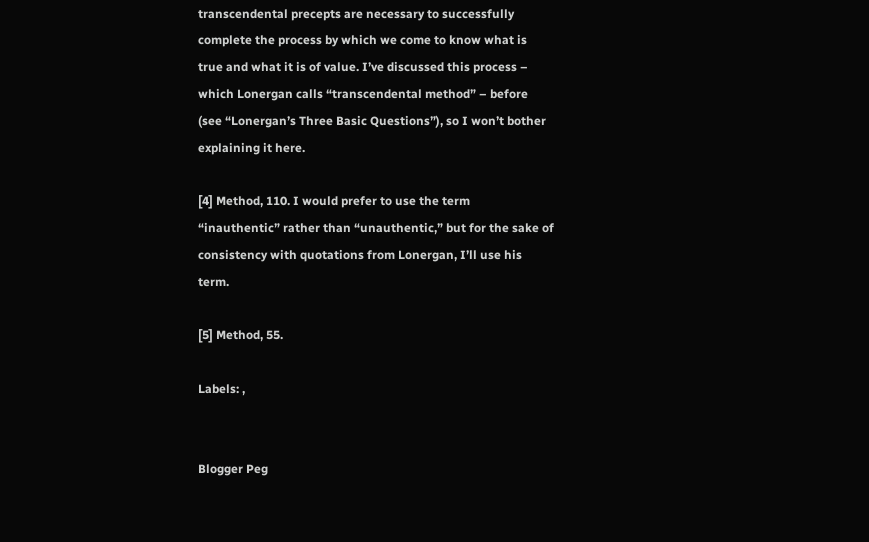transcendental precepts are necessary to successfully complete the process by which we come to know what is true and what it is of value. I’ve discussed this process – which Lonergan calls “transcendental method” – before (see “Lonergan’s Three Basic Questions”), so I won’t bother explaining it here.

[4] Method, 110. I would prefer to use the term “inauthentic” rather than “unauthentic,” but for the sake of consistency with quotations from Lonergan, I’ll use his term.

[5] Method, 55.

Labels: ,


Blogger Peg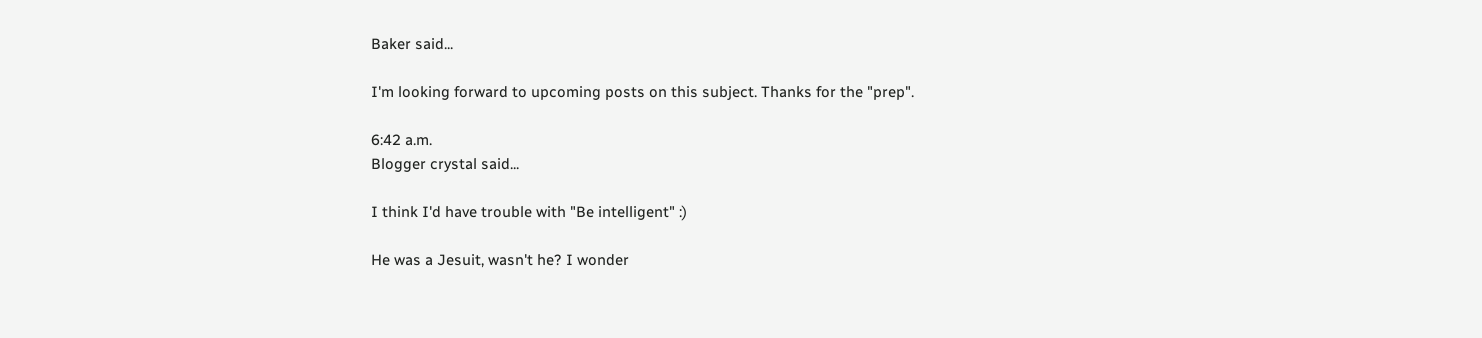Baker said...

I'm looking forward to upcoming posts on this subject. Thanks for the "prep".

6:42 a.m.
Blogger crystal said...

I think I'd have trouble with "Be intelligent" :)

He was a Jesuit, wasn't he? I wonder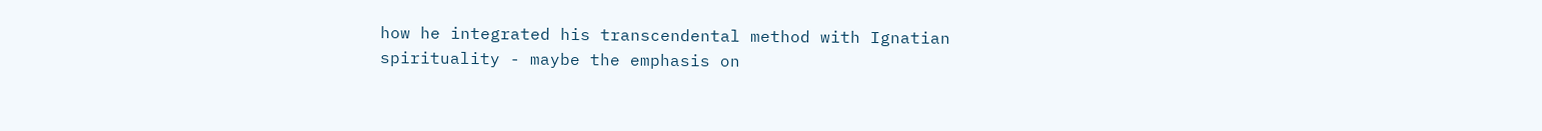how he integrated his transcendental method with Ignatian spirituality - maybe the emphasis on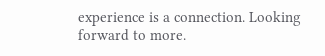experience is a connection. Looking forward to more.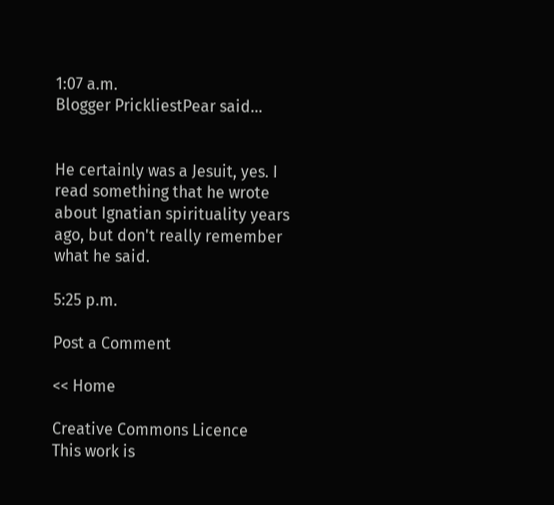1:07 a.m.
Blogger PrickliestPear said...


He certainly was a Jesuit, yes. I read something that he wrote about Ignatian spirituality years ago, but don't really remember what he said.

5:25 p.m.

Post a Comment

<< Home

Creative Commons Licence
This work is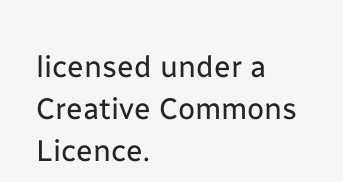licensed under a Creative Commons Licence.